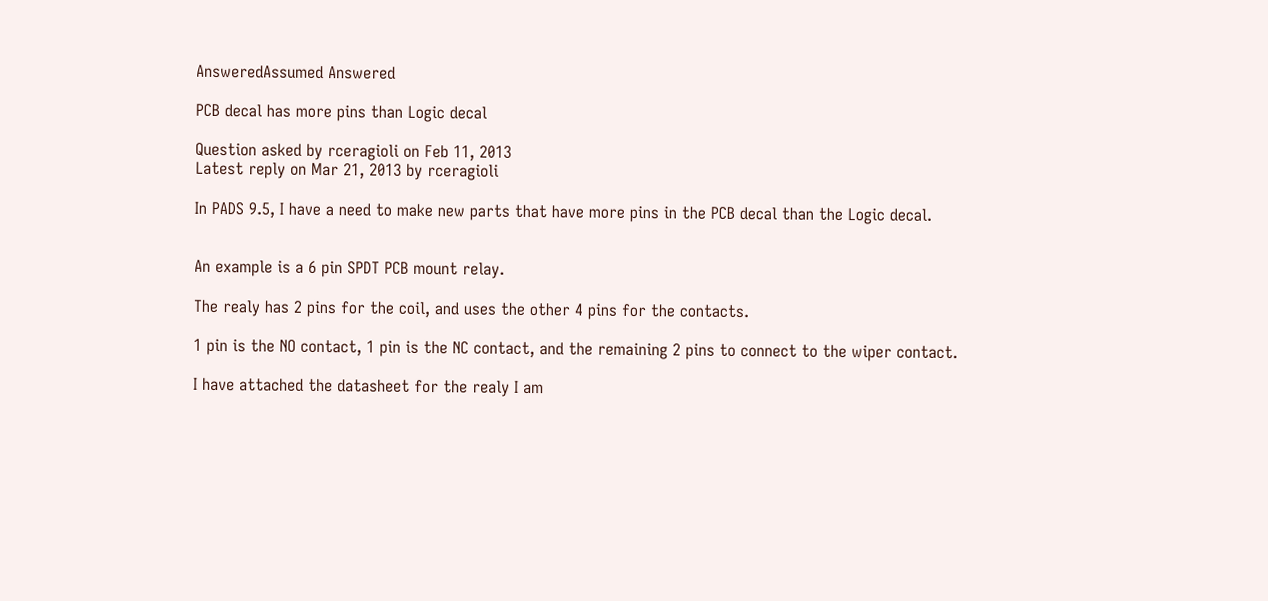AnsweredAssumed Answered

PCB decal has more pins than Logic decal

Question asked by rceragioli on Feb 11, 2013
Latest reply on Mar 21, 2013 by rceragioli

In PADS 9.5, I have a need to make new parts that have more pins in the PCB decal than the Logic decal.


An example is a 6 pin SPDT PCB mount relay.

The realy has 2 pins for the coil, and uses the other 4 pins for the contacts.

1 pin is the NO contact, 1 pin is the NC contact, and the remaining 2 pins to connect to the wiper contact.

I have attached the datasheet for the realy I am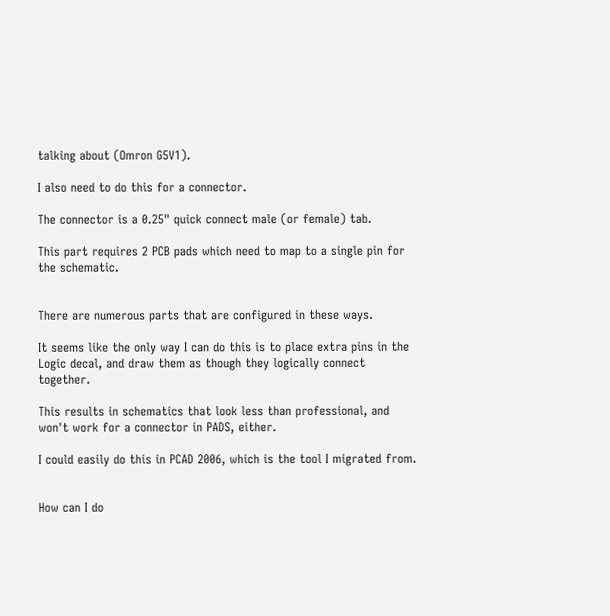talking about (Omron G5V1).

I also need to do this for a connector.

The connector is a 0.25" quick connect male (or female) tab.

This part requires 2 PCB pads which need to map to a single pin for the schematic.


There are numerous parts that are configured in these ways.

It seems like the only way I can do this is to place extra pins in the Logic decal, and draw them as though they logically connect together.

This results in schematics that look less than professional, and won't work for a connector in PADS, either.

I could easily do this in PCAD 2006, which is the tool I migrated from.


How can I do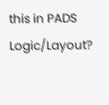this in PADS Logic/Layout?